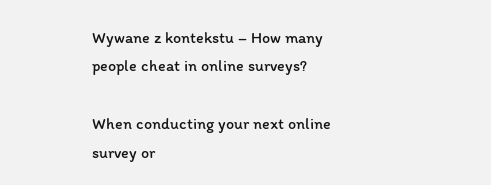Wywane z kontekstu – How many people cheat in online surveys?

When conducting your next online survey or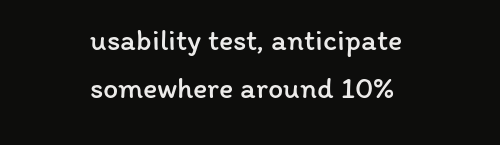usability test, anticipate somewhere around 10%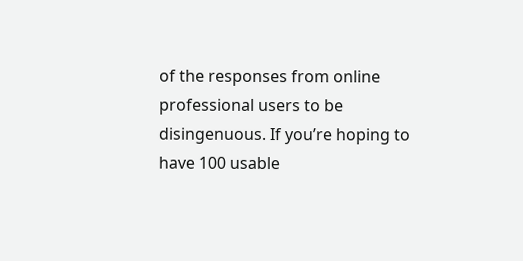of the responses from online professional users to be disingenuous. If you’re hoping to have 100 usable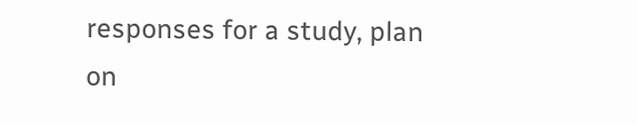responses for a study, plan on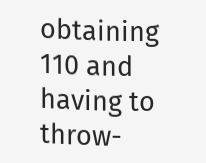obtaining 110 and having to throw-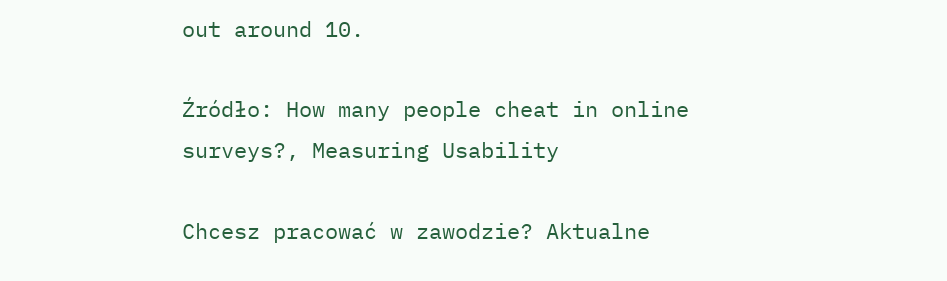out around 10.

Źródło: How many people cheat in online surveys?, Measuring Usability

Chcesz pracować w zawodzie? Aktualne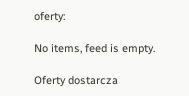oferty:

No items, feed is empty.

Oferty dostarcza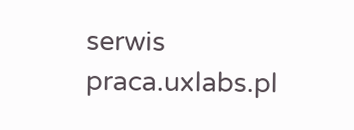serwis praca.uxlabs.pl